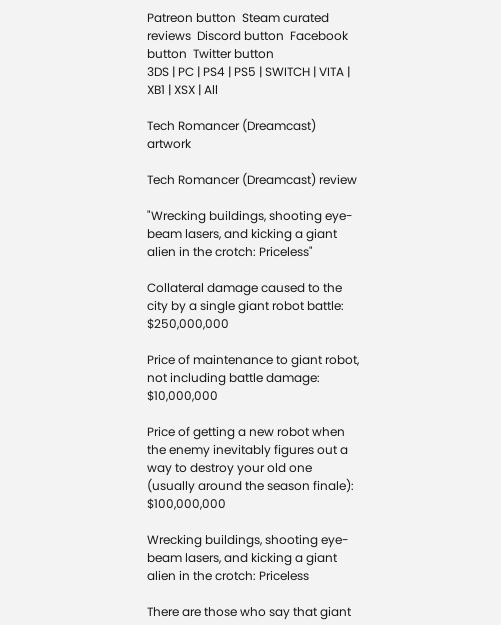Patreon button  Steam curated reviews  Discord button  Facebook button  Twitter button
3DS | PC | PS4 | PS5 | SWITCH | VITA | XB1 | XSX | All

Tech Romancer (Dreamcast) artwork

Tech Romancer (Dreamcast) review

"Wrecking buildings, shooting eye-beam lasers, and kicking a giant alien in the crotch: Priceless"

Collateral damage caused to the city by a single giant robot battle: $250,000,000

Price of maintenance to giant robot, not including battle damage: $10,000,000

Price of getting a new robot when the enemy inevitably figures out a way to destroy your old one (usually around the season finale): $100,000,000

Wrecking buildings, shooting eye-beam lasers, and kicking a giant alien in the crotch: Priceless

There are those who say that giant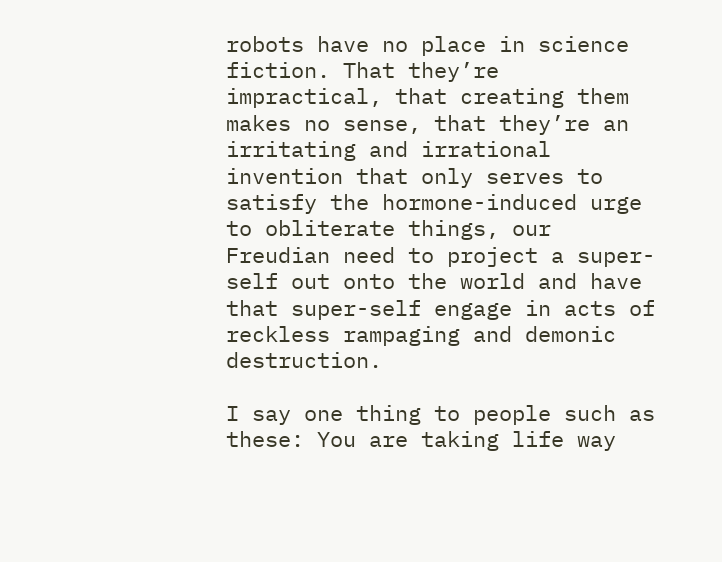robots have no place in science fiction. That they’re impractical, that creating them makes no sense, that they’re an irritating and irrational invention that only serves to satisfy the hormone-induced urge to obliterate things, our Freudian need to project a super-self out onto the world and have that super-self engage in acts of reckless rampaging and demonic destruction.

I say one thing to people such as these: You are taking life way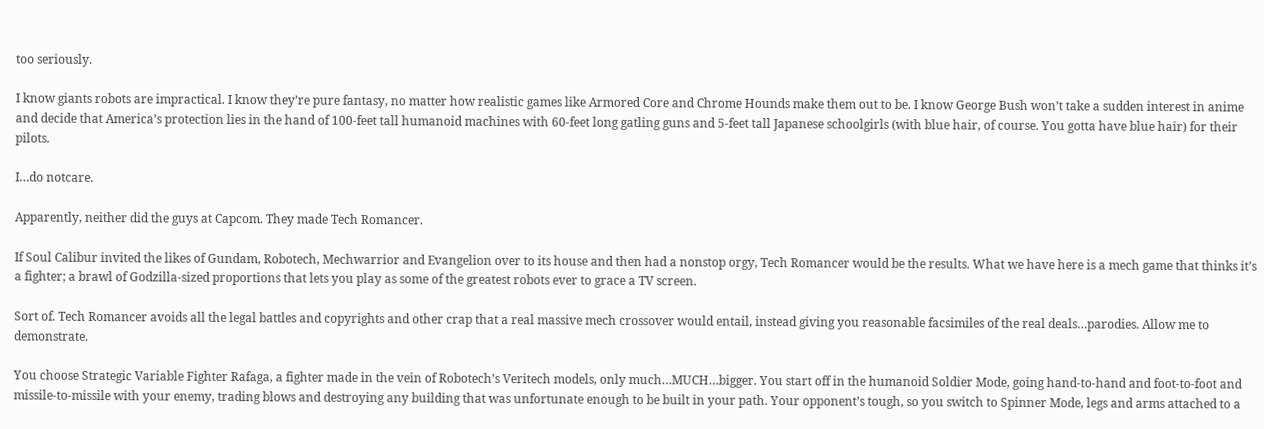too seriously.

I know giants robots are impractical. I know they’re pure fantasy, no matter how realistic games like Armored Core and Chrome Hounds make them out to be. I know George Bush won’t take a sudden interest in anime and decide that America’s protection lies in the hand of 100-feet tall humanoid machines with 60-feet long gatling guns and 5-feet tall Japanese schoolgirls (with blue hair, of course. You gotta have blue hair) for their pilots.

I…do notcare.

Apparently, neither did the guys at Capcom. They made Tech Romancer.

If Soul Calibur invited the likes of Gundam, Robotech, Mechwarrior and Evangelion over to its house and then had a nonstop orgy, Tech Romancer would be the results. What we have here is a mech game that thinks it’s a fighter; a brawl of Godzilla-sized proportions that lets you play as some of the greatest robots ever to grace a TV screen.

Sort of. Tech Romancer avoids all the legal battles and copyrights and other crap that a real massive mech crossover would entail, instead giving you reasonable facsimiles of the real deals…parodies. Allow me to demonstrate.

You choose Strategic Variable Fighter Rafaga, a fighter made in the vein of Robotech’s Veritech models, only much…MUCH…bigger. You start off in the humanoid Soldier Mode, going hand-to-hand and foot-to-foot and missile-to-missile with your enemy, trading blows and destroying any building that was unfortunate enough to be built in your path. Your opponent’s tough, so you switch to Spinner Mode, legs and arms attached to a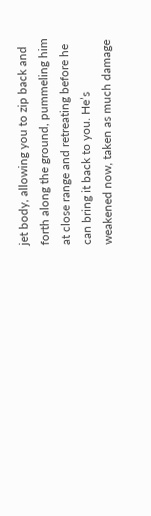jet body, allowing you to zip back and forth along the ground, pummeling him at close range and retreating before he can bring it back to you. He’s weakened now, taken as much damage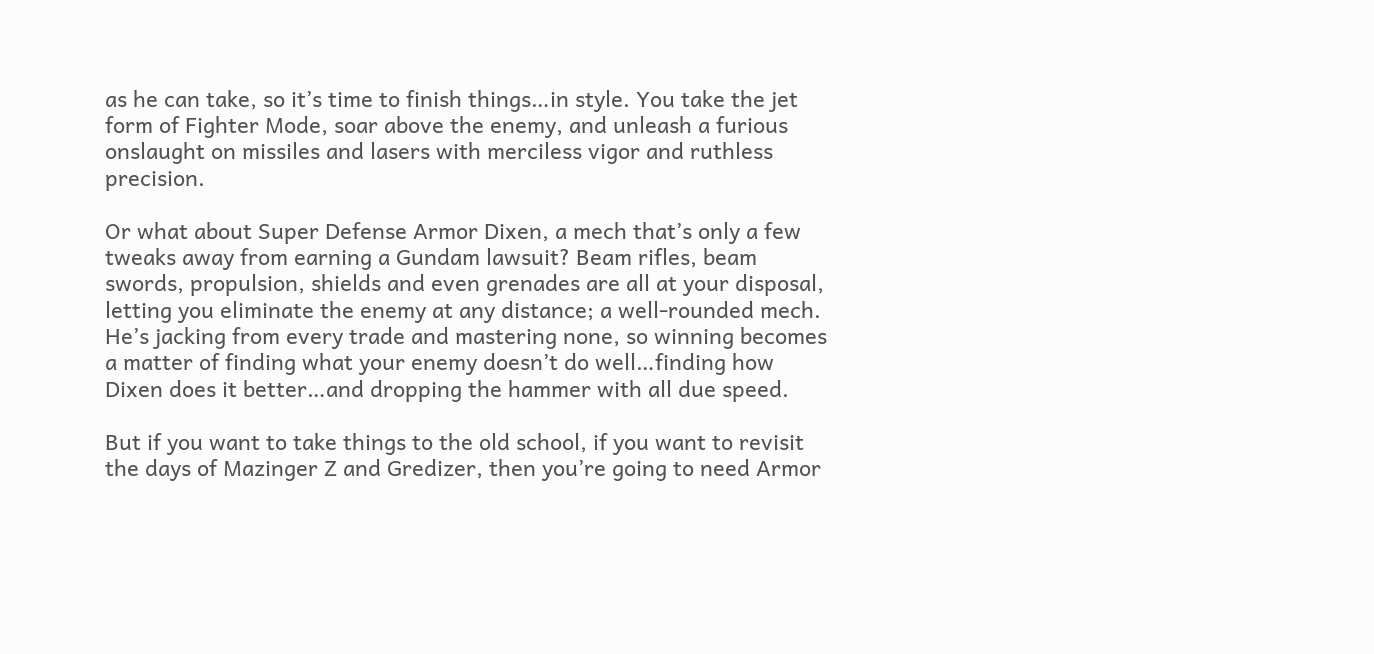as he can take, so it’s time to finish things…in style. You take the jet form of Fighter Mode, soar above the enemy, and unleash a furious onslaught on missiles and lasers with merciless vigor and ruthless precision.

Or what about Super Defense Armor Dixen, a mech that’s only a few tweaks away from earning a Gundam lawsuit? Beam rifles, beam swords, propulsion, shields and even grenades are all at your disposal, letting you eliminate the enemy at any distance; a well-rounded mech. He’s jacking from every trade and mastering none, so winning becomes a matter of finding what your enemy doesn’t do well…finding how Dixen does it better…and dropping the hammer with all due speed.

But if you want to take things to the old school, if you want to revisit the days of Mazinger Z and Gredizer, then you’re going to need Armor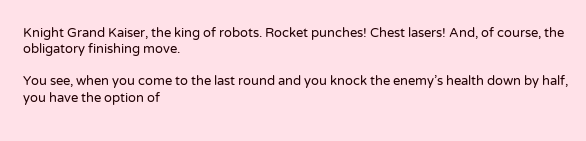Knight Grand Kaiser, the king of robots. Rocket punches! Chest lasers! And, of course, the obligatory finishing move.

You see, when you come to the last round and you knock the enemy’s health down by half, you have the option of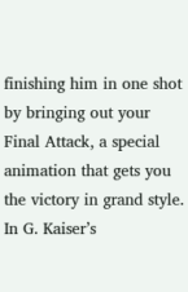finishing him in one shot by bringing out your Final Attack, a special animation that gets you the victory in grand style. In G. Kaiser’s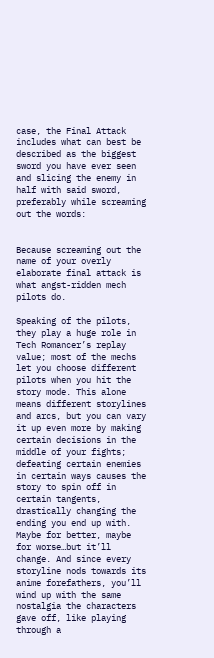case, the Final Attack includes what can best be described as the biggest sword you have ever seen and slicing the enemy in half with said sword, preferably while screaming out the words:


Because screaming out the name of your overly elaborate final attack is what angst-ridden mech pilots do.

Speaking of the pilots, they play a huge role in Tech Romancer’s replay value; most of the mechs let you choose different pilots when you hit the story mode. This alone means different storylines and arcs, but you can vary it up even more by making certain decisions in the middle of your fights; defeating certain enemies in certain ways causes the story to spin off in certain tangents, drastically changing the ending you end up with. Maybe for better, maybe for worse…but it’ll change. And since every storyline nods towards its anime forefathers, you’ll wind up with the same nostalgia the characters gave off, like playing through a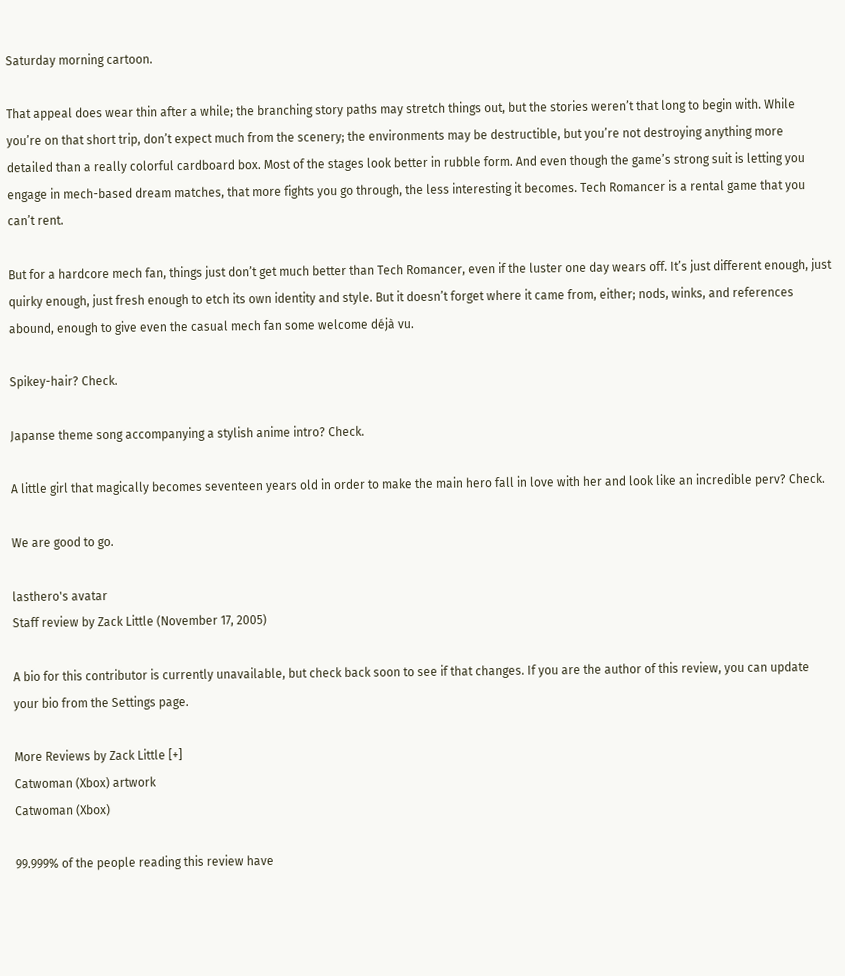Saturday morning cartoon.

That appeal does wear thin after a while; the branching story paths may stretch things out, but the stories weren’t that long to begin with. While you’re on that short trip, don’t expect much from the scenery; the environments may be destructible, but you’re not destroying anything more detailed than a really colorful cardboard box. Most of the stages look better in rubble form. And even though the game’s strong suit is letting you engage in mech-based dream matches, that more fights you go through, the less interesting it becomes. Tech Romancer is a rental game that you can’t rent.

But for a hardcore mech fan, things just don’t get much better than Tech Romancer, even if the luster one day wears off. It’s just different enough, just quirky enough, just fresh enough to etch its own identity and style. But it doesn’t forget where it came from, either; nods, winks, and references abound, enough to give even the casual mech fan some welcome déjà vu.

Spikey-hair? Check.

Japanse theme song accompanying a stylish anime intro? Check.

A little girl that magically becomes seventeen years old in order to make the main hero fall in love with her and look like an incredible perv? Check.

We are good to go.

lasthero's avatar
Staff review by Zack Little (November 17, 2005)

A bio for this contributor is currently unavailable, but check back soon to see if that changes. If you are the author of this review, you can update your bio from the Settings page.

More Reviews by Zack Little [+]
Catwoman (Xbox) artwork
Catwoman (Xbox)

99.999% of the people reading this review have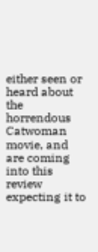either seen or heard about the horrendous Catwoman movie, and are coming into this review expecting it to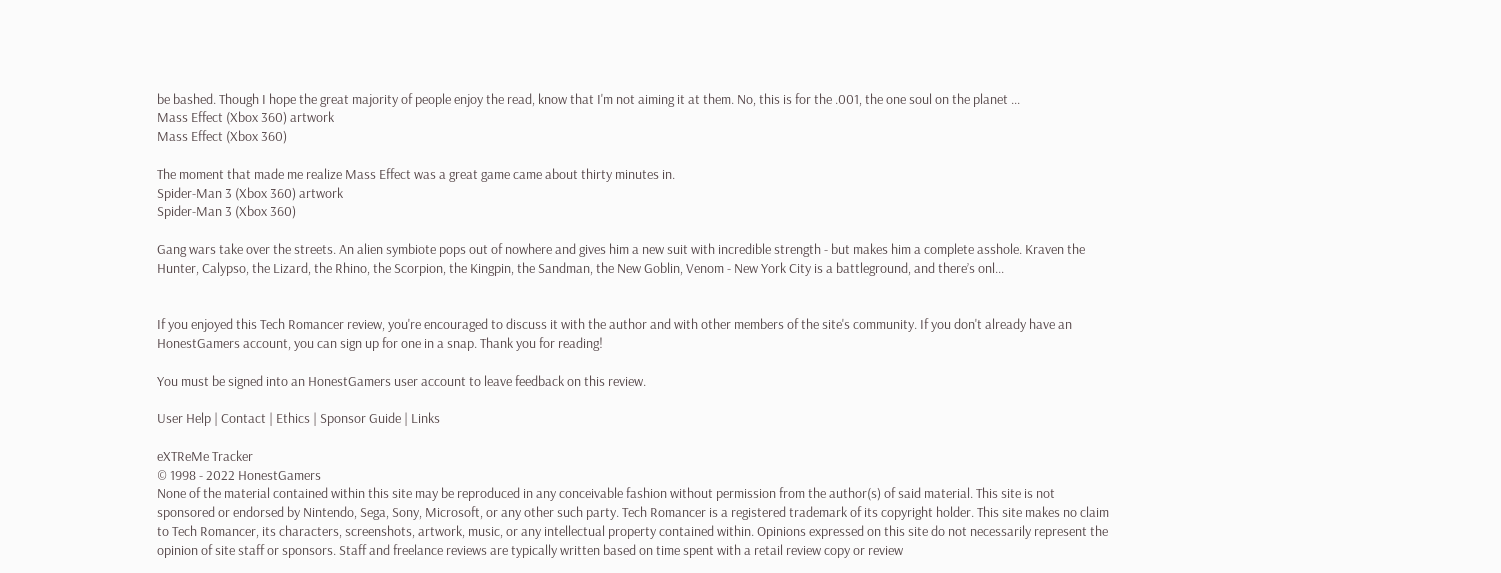be bashed. Though I hope the great majority of people enjoy the read, know that I'm not aiming it at them. No, this is for the .001, the one soul on the planet ...
Mass Effect (Xbox 360) artwork
Mass Effect (Xbox 360)

The moment that made me realize Mass Effect was a great game came about thirty minutes in.
Spider-Man 3 (Xbox 360) artwork
Spider-Man 3 (Xbox 360)

Gang wars take over the streets. An alien symbiote pops out of nowhere and gives him a new suit with incredible strength - but makes him a complete asshole. Kraven the Hunter, Calypso, the Lizard, the Rhino, the Scorpion, the Kingpin, the Sandman, the New Goblin, Venom - New York City is a battleground, and there’s onl...


If you enjoyed this Tech Romancer review, you're encouraged to discuss it with the author and with other members of the site's community. If you don't already have an HonestGamers account, you can sign up for one in a snap. Thank you for reading!

You must be signed into an HonestGamers user account to leave feedback on this review.

User Help | Contact | Ethics | Sponsor Guide | Links

eXTReMe Tracker
© 1998 - 2022 HonestGamers
None of the material contained within this site may be reproduced in any conceivable fashion without permission from the author(s) of said material. This site is not sponsored or endorsed by Nintendo, Sega, Sony, Microsoft, or any other such party. Tech Romancer is a registered trademark of its copyright holder. This site makes no claim to Tech Romancer, its characters, screenshots, artwork, music, or any intellectual property contained within. Opinions expressed on this site do not necessarily represent the opinion of site staff or sponsors. Staff and freelance reviews are typically written based on time spent with a retail review copy or review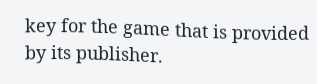key for the game that is provided by its publisher.